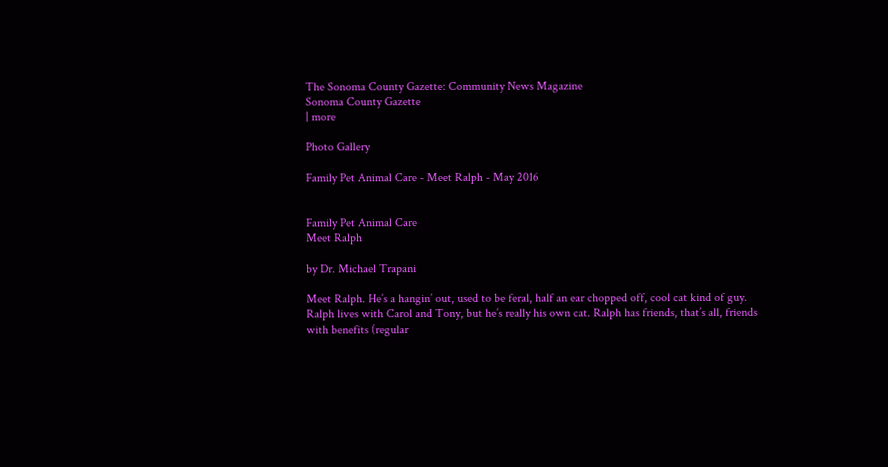The Sonoma County Gazette: Community News Magazine
Sonoma County Gazette
| more

Photo Gallery

Family Pet Animal Care - Meet Ralph - May 2016


Family Pet Animal Care
Meet Ralph

by Dr. Michael Trapani

Meet Ralph. He’s a hangin’ out, used to be feral, half an ear chopped off, cool cat kind of guy. Ralph lives with Carol and Tony, but he’s really his own cat. Ralph has friends, that’s all, friends with benefits (regular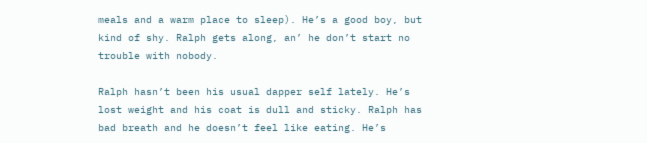meals and a warm place to sleep). He’s a good boy, but kind of shy. Ralph gets along, an’ he don’t start no trouble with nobody.

Ralph hasn’t been his usual dapper self lately. He’s lost weight and his coat is dull and sticky. Ralph has bad breath and he doesn’t feel like eating. He’s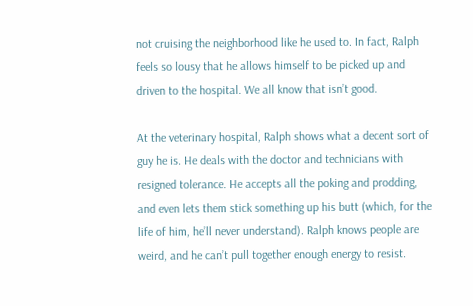not cruising the neighborhood like he used to. In fact, Ralph feels so lousy that he allows himself to be picked up and driven to the hospital. We all know that isn’t good.

At the veterinary hospital, Ralph shows what a decent sort of guy he is. He deals with the doctor and technicians with resigned tolerance. He accepts all the poking and prodding, and even lets them stick something up his butt (which, for the life of him, he’ll never understand). Ralph knows people are weird, and he can’t pull together enough energy to resist.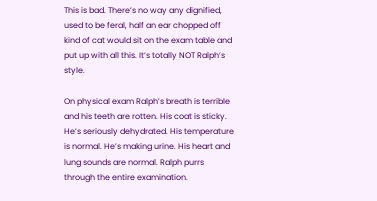This is bad. There’s no way any dignified, used to be feral, half an ear chopped off kind of cat would sit on the exam table and put up with all this. It’s totally NOT Ralph’s style.

On physical exam Ralph’s breath is terrible and his teeth are rotten. His coat is sticky. He’s seriously dehydrated. His temperature is normal. He’s making urine. His heart and lung sounds are normal. Ralph purrs through the entire examination.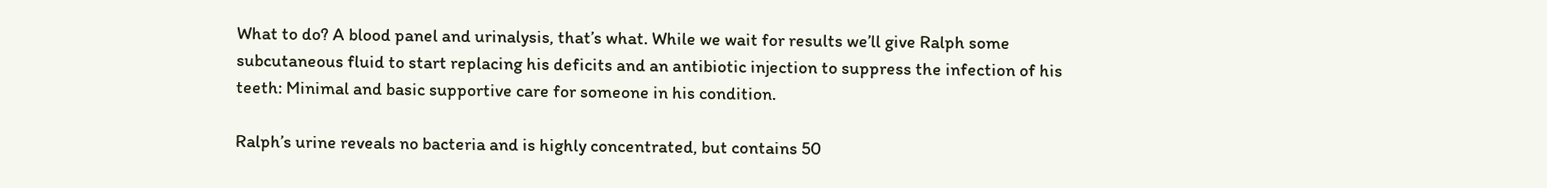What to do? A blood panel and urinalysis, that’s what. While we wait for results we’ll give Ralph some subcutaneous fluid to start replacing his deficits and an antibiotic injection to suppress the infection of his teeth: Minimal and basic supportive care for someone in his condition.

Ralph’s urine reveals no bacteria and is highly concentrated, but contains 50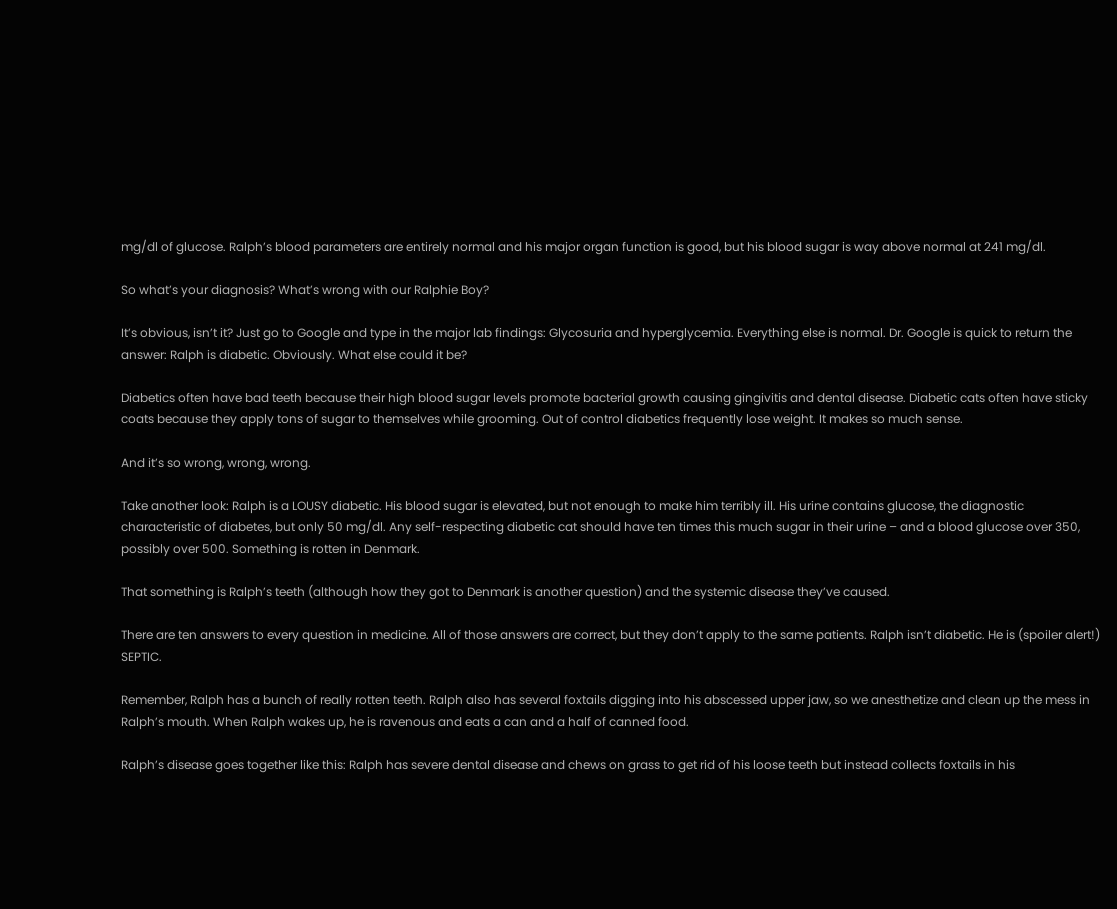mg/dl of glucose. Ralph’s blood parameters are entirely normal and his major organ function is good, but his blood sugar is way above normal at 241 mg/dl.

So what’s your diagnosis? What’s wrong with our Ralphie Boy?

It’s obvious, isn’t it? Just go to Google and type in the major lab findings: Glycosuria and hyperglycemia. Everything else is normal. Dr. Google is quick to return the answer: Ralph is diabetic. Obviously. What else could it be?

Diabetics often have bad teeth because their high blood sugar levels promote bacterial growth causing gingivitis and dental disease. Diabetic cats often have sticky coats because they apply tons of sugar to themselves while grooming. Out of control diabetics frequently lose weight. It makes so much sense.

And it’s so wrong, wrong, wrong.

Take another look: Ralph is a LOUSY diabetic. His blood sugar is elevated, but not enough to make him terribly ill. His urine contains glucose, the diagnostic characteristic of diabetes, but only 50 mg/dl. Any self-respecting diabetic cat should have ten times this much sugar in their urine – and a blood glucose over 350, possibly over 500. Something is rotten in Denmark.

That something is Ralph’s teeth (although how they got to Denmark is another question) and the systemic disease they’ve caused.

There are ten answers to every question in medicine. All of those answers are correct, but they don’t apply to the same patients. Ralph isn’t diabetic. He is (spoiler alert!) SEPTIC.

Remember, Ralph has a bunch of really rotten teeth. Ralph also has several foxtails digging into his abscessed upper jaw, so we anesthetize and clean up the mess in Ralph’s mouth. When Ralph wakes up, he is ravenous and eats a can and a half of canned food.

Ralph’s disease goes together like this: Ralph has severe dental disease and chews on grass to get rid of his loose teeth but instead collects foxtails in his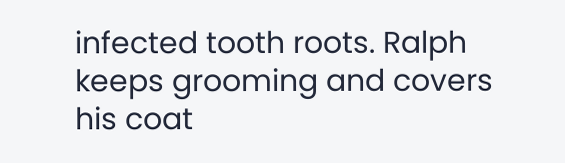infected tooth roots. Ralph keeps grooming and covers his coat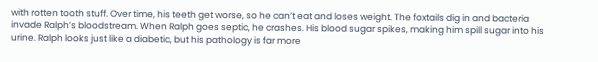with rotten tooth stuff. Over time, his teeth get worse, so he can’t eat and loses weight. The foxtails dig in and bacteria invade Ralph’s bloodstream. When Ralph goes septic, he crashes. His blood sugar spikes, making him spill sugar into his urine. Ralph looks just like a diabetic, but his pathology is far more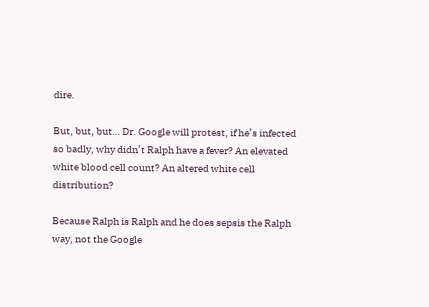dire.

But, but, but… Dr. Google will protest, if he’s infected so badly, why didn’t Ralph have a fever? An elevated white blood cell count? An altered white cell distribution?

Because Ralph is Ralph and he does sepsis the Ralph way, not the Google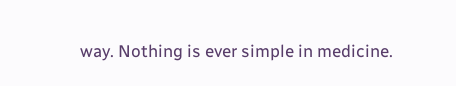way. Nothing is ever simple in medicine.